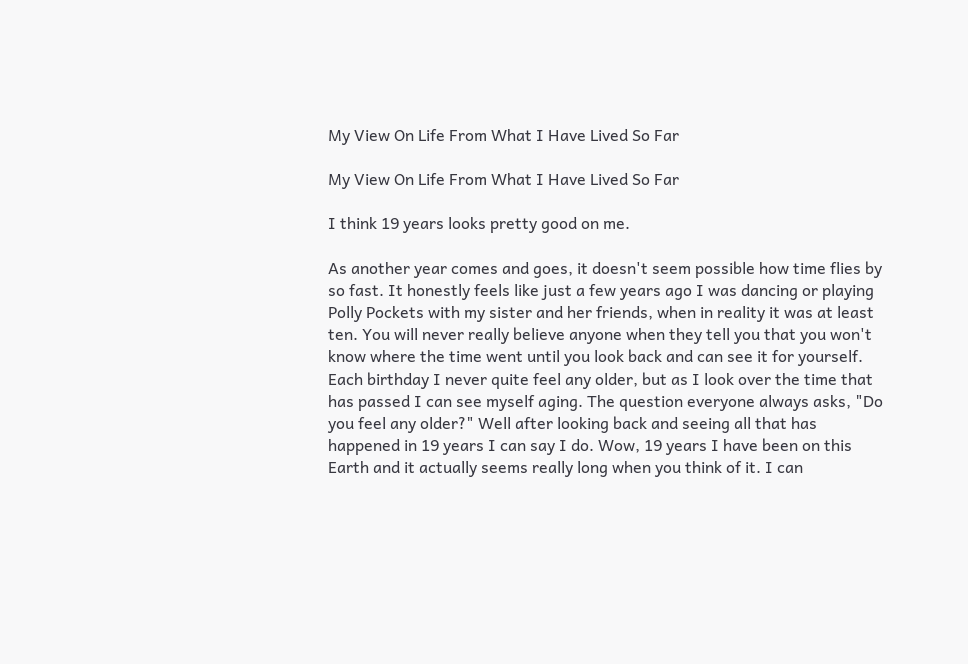My View On Life From What I Have Lived So Far

My View On Life From What I Have Lived So Far

I think 19 years looks pretty good on me.

As another year comes and goes, it doesn't seem possible how time flies by so fast. It honestly feels like just a few years ago I was dancing or playing Polly Pockets with my sister and her friends, when in reality it was at least ten. You will never really believe anyone when they tell you that you won't know where the time went until you look back and can see it for yourself. Each birthday I never quite feel any older, but as I look over the time that has passed I can see myself aging. The question everyone always asks, "Do you feel any older?" Well after looking back and seeing all that has happened in 19 years I can say I do. Wow, 19 years I have been on this Earth and it actually seems really long when you think of it. I can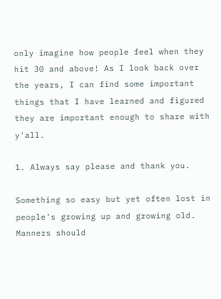only imagine how people feel when they hit 30 and above! As I look back over the years, I can find some important things that I have learned and figured they are important enough to share with y'all.

1. Always say please and thank you.

Something so easy but yet often lost in people's growing up and growing old. Manners should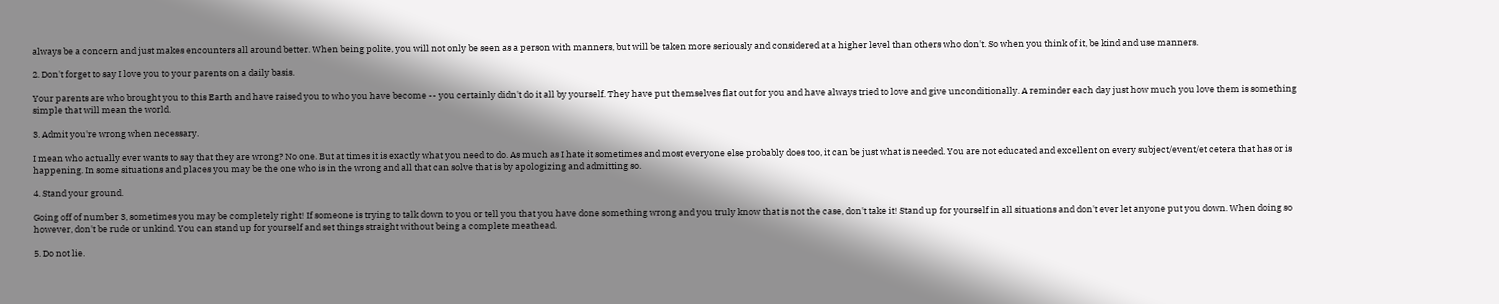always be a concern and just makes encounters all around better. When being polite, you will not only be seen as a person with manners, but will be taken more seriously and considered at a higher level than others who don't. So when you think of it, be kind and use manners.

2. Don't forget to say I love you to your parents on a daily basis.

Your parents are who brought you to this Earth and have raised you to who you have become -- you certainly didn't do it all by yourself. They have put themselves flat out for you and have always tried to love and give unconditionally. A reminder each day just how much you love them is something simple that will mean the world.

3. Admit you're wrong when necessary.

I mean who actually ever wants to say that they are wrong? No one. But at times it is exactly what you need to do. As much as I hate it sometimes and most everyone else probably does too, it can be just what is needed. You are not educated and excellent on every subject/event/et cetera that has or is happening. In some situations and places you may be the one who is in the wrong and all that can solve that is by apologizing and admitting so.

4. Stand your ground.

Going off of number 3, sometimes you may be completely right! If someone is trying to talk down to you or tell you that you have done something wrong and you truly know that is not the case, don't take it! Stand up for yourself in all situations and don't ever let anyone put you down. When doing so however, don't be rude or unkind. You can stand up for yourself and set things straight without being a complete meathead.

5. Do not lie.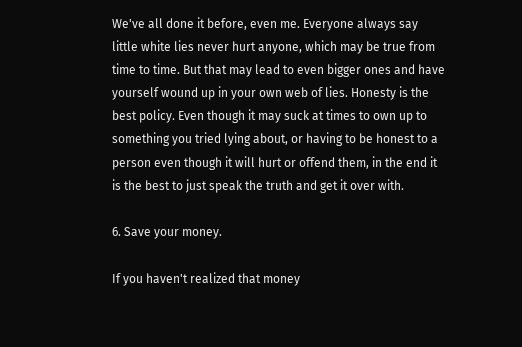We've all done it before, even me. Everyone always say little white lies never hurt anyone, which may be true from time to time. But that may lead to even bigger ones and have yourself wound up in your own web of lies. Honesty is the best policy. Even though it may suck at times to own up to something you tried lying about, or having to be honest to a person even though it will hurt or offend them, in the end it is the best to just speak the truth and get it over with.

6. Save your money.

If you haven't realized that money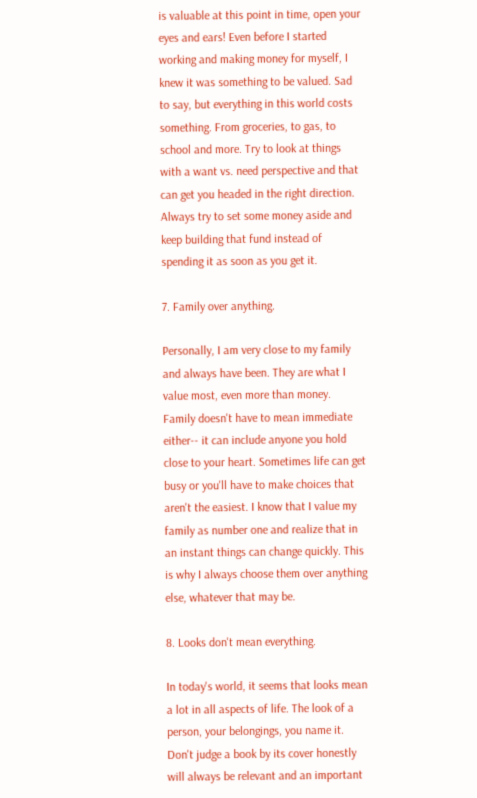is valuable at this point in time, open your eyes and ears! Even before I started working and making money for myself, I knew it was something to be valued. Sad to say, but everything in this world costs something. From groceries, to gas, to school and more. Try to look at things with a want vs. need perspective and that can get you headed in the right direction. Always try to set some money aside and keep building that fund instead of spending it as soon as you get it.

7. Family over anything.

Personally, I am very close to my family and always have been. They are what I value most, even more than money. Family doesn't have to mean immediate either-- it can include anyone you hold close to your heart. Sometimes life can get busy or you'll have to make choices that aren't the easiest. I know that I value my family as number one and realize that in an instant things can change quickly. This is why I always choose them over anything else, whatever that may be.

8. Looks don't mean everything.

In today's world, it seems that looks mean a lot in all aspects of life. The look of a person, your belongings, you name it. Don't judge a book by its cover honestly will always be relevant and an important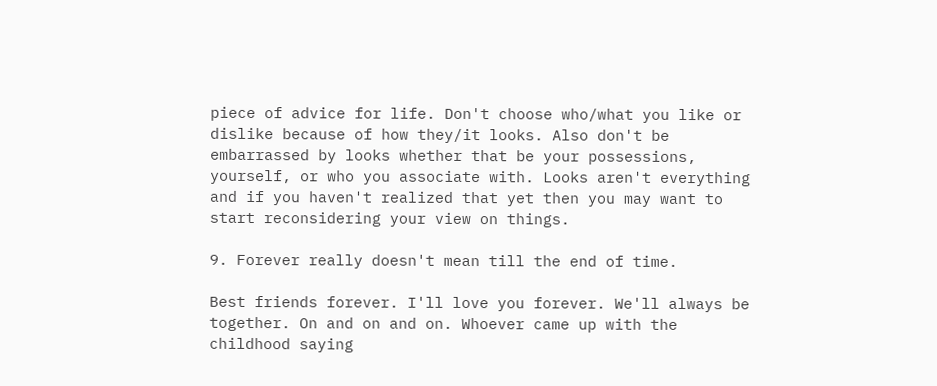piece of advice for life. Don't choose who/what you like or dislike because of how they/it looks. Also don't be embarrassed by looks whether that be your possessions, yourself, or who you associate with. Looks aren't everything and if you haven't realized that yet then you may want to start reconsidering your view on things.

9. Forever really doesn't mean till the end of time.

Best friends forever. I'll love you forever. We'll always be together. On and on and on. Whoever came up with the childhood saying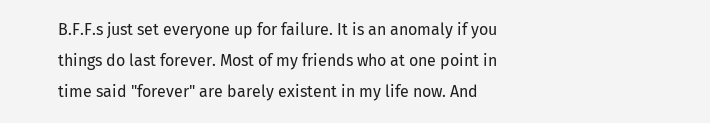B.F.F.s just set everyone up for failure. It is an anomaly if you things do last forever. Most of my friends who at one point in time said "forever" are barely existent in my life now. And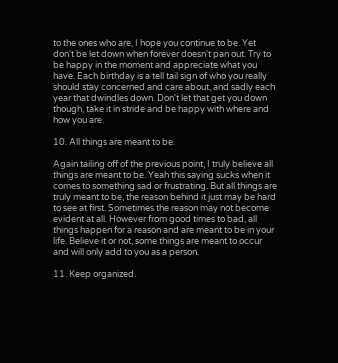to the ones who are, I hope you continue to be. Yet don't be let down when forever doesn't pan out. Try to be happy in the moment and appreciate what you have. Each birthday is a tell tail sign of who you really should stay concerned and care about, and sadly each year that dwindles down. Don't let that get you down though, take it in stride and be happy with where and how you are.

10. All things are meant to be.

Again tailing off of the previous point, I truly believe all things are meant to be. Yeah this saying sucks when it comes to something sad or frustrating. But all things are truly meant to be, the reason behind it just may be hard to see at first. Sometimes the reason may not become evident at all. However from good times to bad, all things happen for a reason and are meant to be in your life. Believe it or not, some things are meant to occur and will only add to you as a person.

11. Keep organized.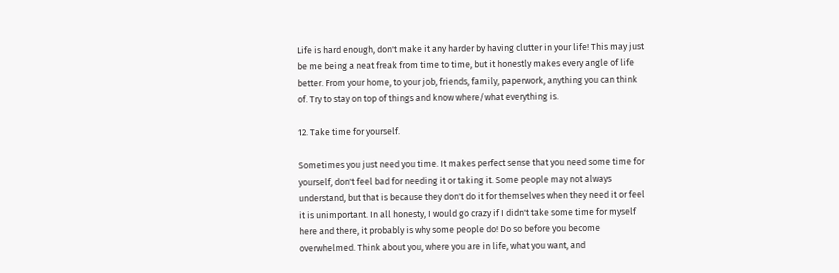Life is hard enough, don't make it any harder by having clutter in your life! This may just be me being a neat freak from time to time, but it honestly makes every angle of life better. From your home, to your job, friends, family, paperwork, anything you can think of. Try to stay on top of things and know where/what everything is.

12. Take time for yourself.

Sometimes you just need you time. It makes perfect sense that you need some time for yourself, don't feel bad for needing it or taking it. Some people may not always understand, but that is because they don't do it for themselves when they need it or feel it is unimportant. In all honesty, I would go crazy if I didn't take some time for myself here and there, it probably is why some people do! Do so before you become overwhelmed. Think about you, where you are in life, what you want, and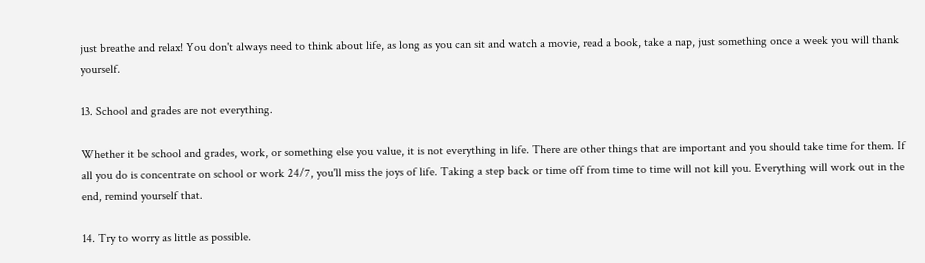just breathe and relax! You don't always need to think about life, as long as you can sit and watch a movie, read a book, take a nap, just something once a week you will thank yourself.

13. School and grades are not everything.

Whether it be school and grades, work, or something else you value, it is not everything in life. There are other things that are important and you should take time for them. If all you do is concentrate on school or work 24/7, you'll miss the joys of life. Taking a step back or time off from time to time will not kill you. Everything will work out in the end, remind yourself that.

14. Try to worry as little as possible.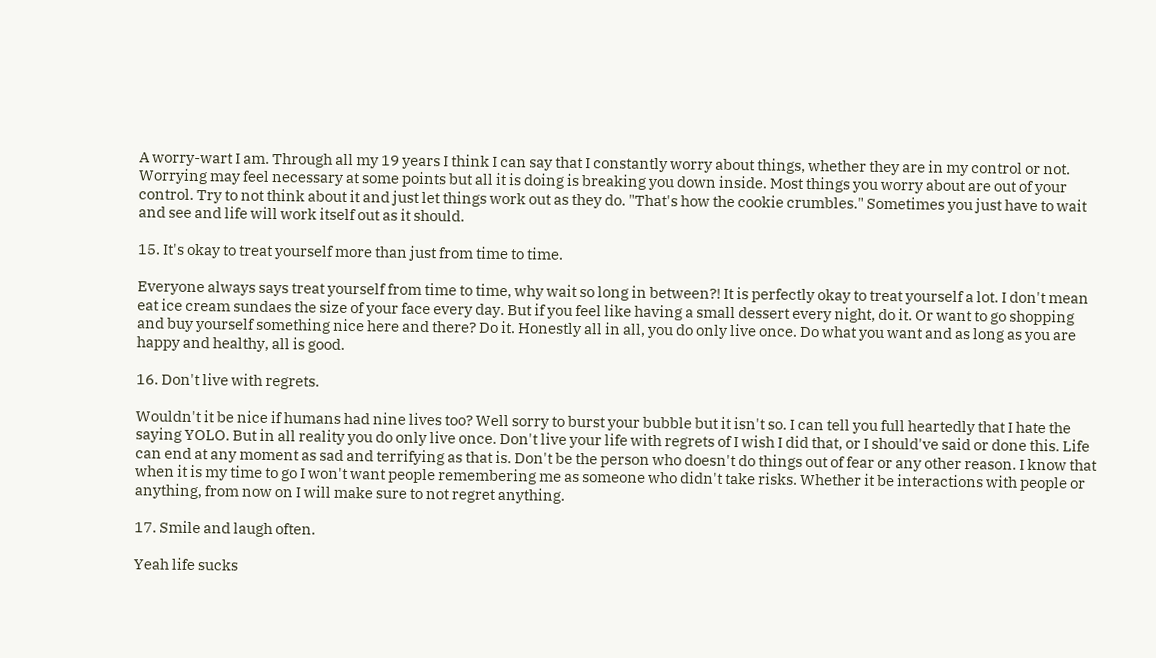A worry-wart I am. Through all my 19 years I think I can say that I constantly worry about things, whether they are in my control or not. Worrying may feel necessary at some points but all it is doing is breaking you down inside. Most things you worry about are out of your control. Try to not think about it and just let things work out as they do. "That's how the cookie crumbles." Sometimes you just have to wait and see and life will work itself out as it should.

15. It's okay to treat yourself more than just from time to time.

Everyone always says treat yourself from time to time, why wait so long in between?! It is perfectly okay to treat yourself a lot. I don't mean eat ice cream sundaes the size of your face every day. But if you feel like having a small dessert every night, do it. Or want to go shopping and buy yourself something nice here and there? Do it. Honestly all in all, you do only live once. Do what you want and as long as you are happy and healthy, all is good.

16. Don't live with regrets.

Wouldn't it be nice if humans had nine lives too? Well sorry to burst your bubble but it isn't so. I can tell you full heartedly that I hate the saying YOLO. But in all reality you do only live once. Don't live your life with regrets of I wish I did that, or I should've said or done this. Life can end at any moment as sad and terrifying as that is. Don't be the person who doesn't do things out of fear or any other reason. I know that when it is my time to go I won't want people remembering me as someone who didn't take risks. Whether it be interactions with people or anything, from now on I will make sure to not regret anything.

17. Smile and laugh often.

Yeah life sucks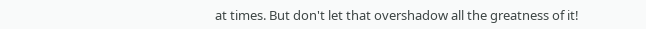at times. But don't let that overshadow all the greatness of it!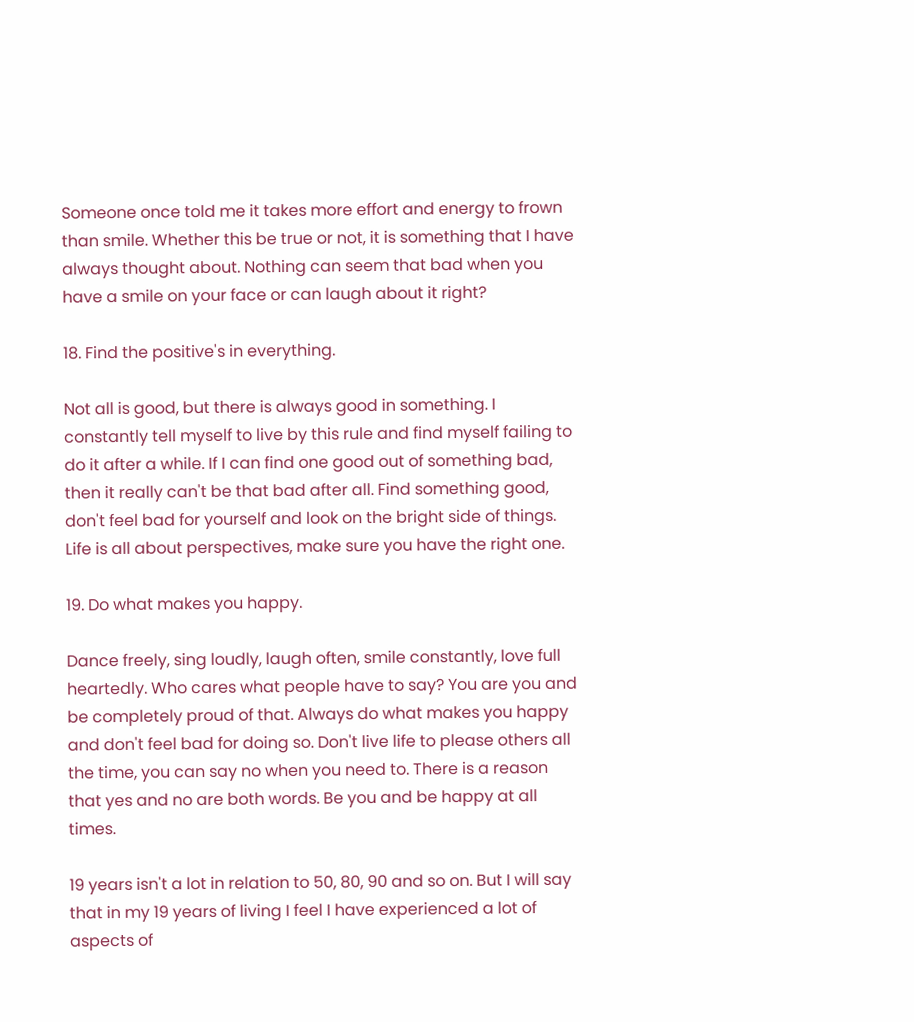Someone once told me it takes more effort and energy to frown than smile. Whether this be true or not, it is something that I have always thought about. Nothing can seem that bad when you have a smile on your face or can laugh about it right?

18. Find the positive's in everything.

Not all is good, but there is always good in something. I constantly tell myself to live by this rule and find myself failing to do it after a while. If I can find one good out of something bad, then it really can't be that bad after all. Find something good, don't feel bad for yourself and look on the bright side of things. Life is all about perspectives, make sure you have the right one.

19. Do what makes you happy.

Dance freely, sing loudly, laugh often, smile constantly, love full heartedly. Who cares what people have to say? You are you and be completely proud of that. Always do what makes you happy and don't feel bad for doing so. Don't live life to please others all the time, you can say no when you need to. There is a reason that yes and no are both words. Be you and be happy at all times.

19 years isn't a lot in relation to 50, 80, 90 and so on. But I will say that in my 19 years of living I feel I have experienced a lot of aspects of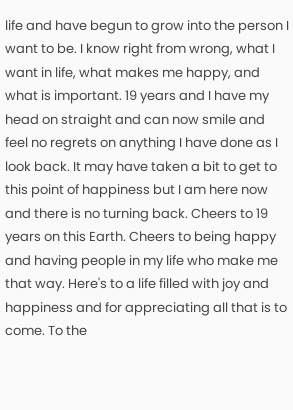life and have begun to grow into the person I want to be. I know right from wrong, what I want in life, what makes me happy, and what is important. 19 years and I have my head on straight and can now smile and feel no regrets on anything I have done as I look back. It may have taken a bit to get to this point of happiness but I am here now and there is no turning back. Cheers to 19 years on this Earth. Cheers to being happy and having people in my life who make me that way. Here's to a life filled with joy and happiness and for appreciating all that is to come. To the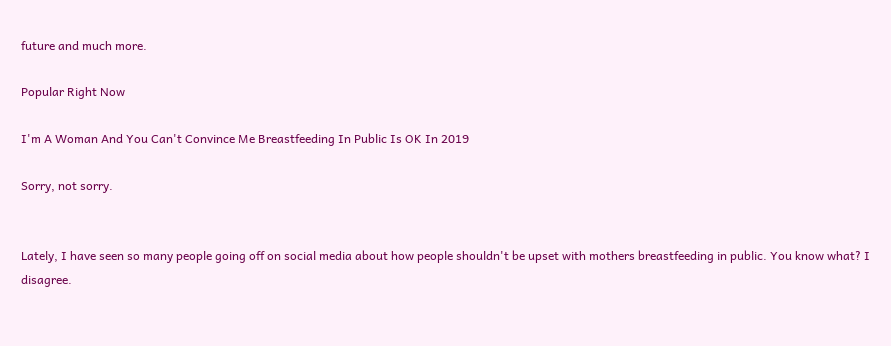future and much more.

Popular Right Now

I'm A Woman And You Can't Convince Me Breastfeeding In Public Is OK In 2019

Sorry, not sorry.


Lately, I have seen so many people going off on social media about how people shouldn't be upset with mothers breastfeeding in public. You know what? I disagree.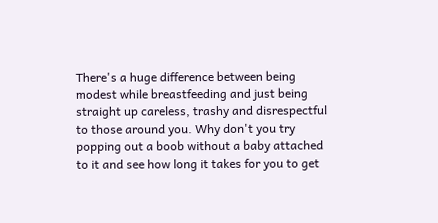There's a huge difference between being modest while breastfeeding and just being straight up careless, trashy and disrespectful to those around you. Why don't you try popping out a boob without a baby attached to it and see how long it takes for you to get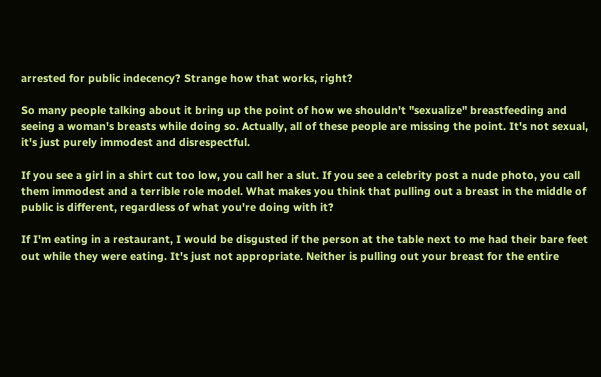arrested for public indecency? Strange how that works, right?

So many people talking about it bring up the point of how we shouldn't "sexualize" breastfeeding and seeing a woman's breasts while doing so. Actually, all of these people are missing the point. It's not sexual, it's just purely immodest and disrespectful.

If you see a girl in a shirt cut too low, you call her a slut. If you see a celebrity post a nude photo, you call them immodest and a terrible role model. What makes you think that pulling out a breast in the middle of public is different, regardless of what you're doing with it?

If I'm eating in a restaurant, I would be disgusted if the person at the table next to me had their bare feet out while they were eating. It's just not appropriate. Neither is pulling out your breast for the entire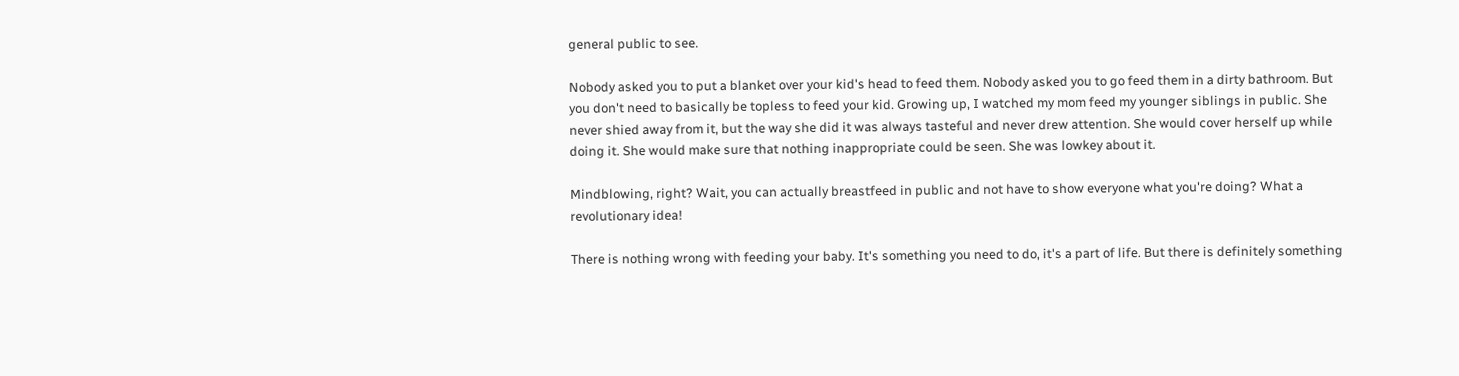general public to see.

Nobody asked you to put a blanket over your kid's head to feed them. Nobody asked you to go feed them in a dirty bathroom. But you don't need to basically be topless to feed your kid. Growing up, I watched my mom feed my younger siblings in public. She never shied away from it, but the way she did it was always tasteful and never drew attention. She would cover herself up while doing it. She would make sure that nothing inappropriate could be seen. She was lowkey about it.

Mindblowing, right? Wait, you can actually breastfeed in public and not have to show everyone what you're doing? What a revolutionary idea!

There is nothing wrong with feeding your baby. It's something you need to do, it's a part of life. But there is definitely something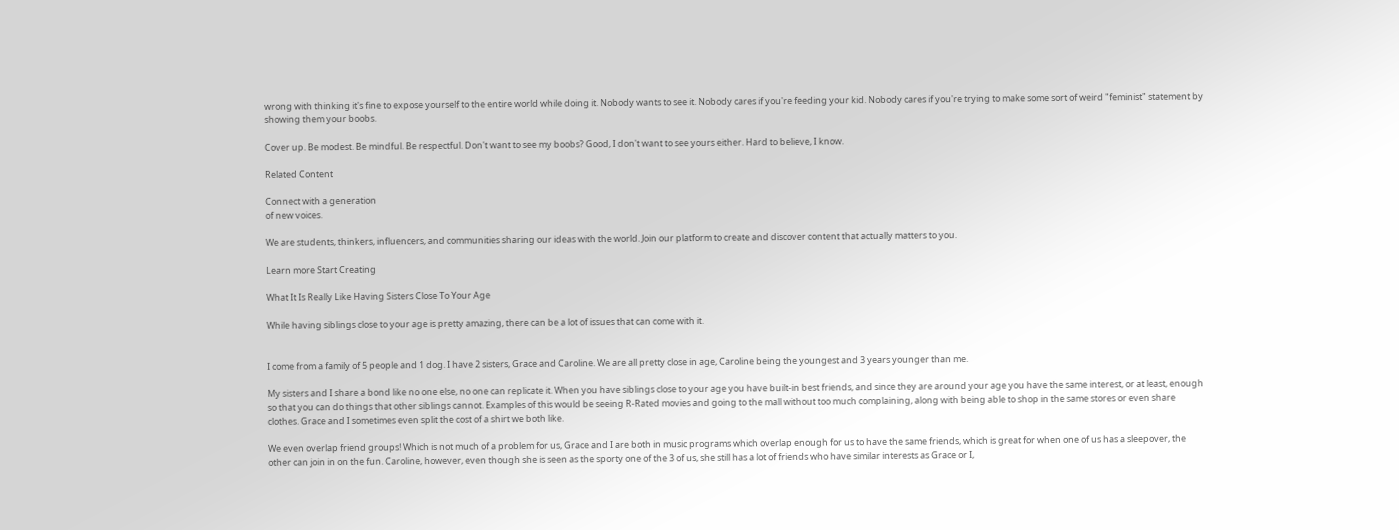wrong with thinking it's fine to expose yourself to the entire world while doing it. Nobody wants to see it. Nobody cares if you're feeding your kid. Nobody cares if you're trying to make some sort of weird "feminist" statement by showing them your boobs.

Cover up. Be modest. Be mindful. Be respectful. Don't want to see my boobs? Good, I don't want to see yours either. Hard to believe, I know.

Related Content

Connect with a generation
of new voices.

We are students, thinkers, influencers, and communities sharing our ideas with the world. Join our platform to create and discover content that actually matters to you.

Learn more Start Creating

What It Is Really Like Having Sisters Close To Your Age

While having siblings close to your age is pretty amazing, there can be a lot of issues that can come with it.


I come from a family of 5 people and 1 dog. I have 2 sisters, Grace and Caroline. We are all pretty close in age, Caroline being the youngest and 3 years younger than me.

My sisters and I share a bond like no one else, no one can replicate it. When you have siblings close to your age you have built-in best friends, and since they are around your age you have the same interest, or at least, enough so that you can do things that other siblings cannot. Examples of this would be seeing R-Rated movies and going to the mall without too much complaining, along with being able to shop in the same stores or even share clothes. Grace and I sometimes even split the cost of a shirt we both like.

We even overlap friend groups! Which is not much of a problem for us, Grace and I are both in music programs which overlap enough for us to have the same friends, which is great for when one of us has a sleepover, the other can join in on the fun. Caroline, however, even though she is seen as the sporty one of the 3 of us, she still has a lot of friends who have similar interests as Grace or I,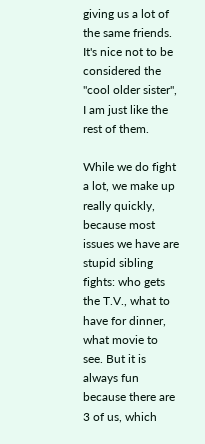giving us a lot of the same friends. It's nice not to be considered the "cool older sister", I am just like the rest of them.

While we do fight a lot, we make up really quickly, because most issues we have are stupid sibling fights: who gets the T.V., what to have for dinner, what movie to see. But it is always fun because there are 3 of us, which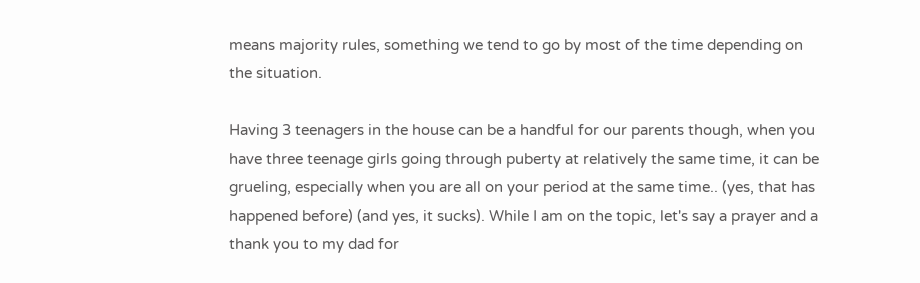means majority rules, something we tend to go by most of the time depending on the situation.

Having 3 teenagers in the house can be a handful for our parents though, when you have three teenage girls going through puberty at relatively the same time, it can be grueling, especially when you are all on your period at the same time.. (yes, that has happened before) (and yes, it sucks). While I am on the topic, let's say a prayer and a thank you to my dad for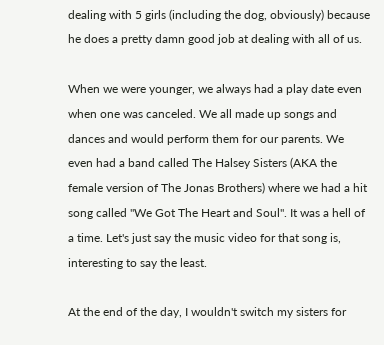dealing with 5 girls (including the dog, obviously) because he does a pretty damn good job at dealing with all of us.

When we were younger, we always had a play date even when one was canceled. We all made up songs and dances and would perform them for our parents. We even had a band called The Halsey Sisters (AKA the female version of The Jonas Brothers) where we had a hit song called "We Got The Heart and Soul". It was a hell of a time. Let's just say the music video for that song is, interesting to say the least.

At the end of the day, I wouldn't switch my sisters for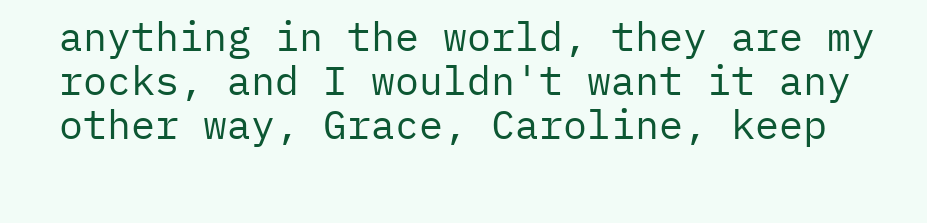anything in the world, they are my rocks, and I wouldn't want it any other way, Grace, Caroline, keep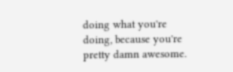doing what you're doing, because you're pretty damn awesome.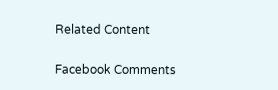Related Content

Facebook Comments